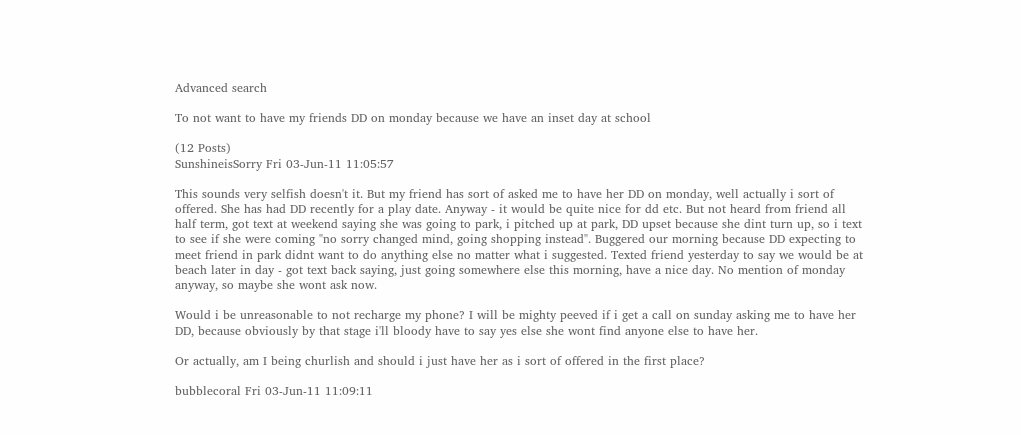Advanced search

To not want to have my friends DD on monday because we have an inset day at school

(12 Posts)
SunshineisSorry Fri 03-Jun-11 11:05:57

This sounds very selfish doesn't it. But my friend has sort of asked me to have her DD on monday, well actually i sort of offered. She has had DD recently for a play date. Anyway - it would be quite nice for dd etc. But not heard from friend all half term, got text at weekend saying she was going to park, i pitched up at park, DD upset because she dint turn up, so i text to see if she were coming "no sorry changed mind, going shopping instead". Buggered our morning because DD expecting to meet friend in park didnt want to do anything else no matter what i suggested. Texted friend yesterday to say we would be at beach later in day - got text back saying, just going somewhere else this morning, have a nice day. No mention of monday anyway, so maybe she wont ask now.

Would i be unreasonable to not recharge my phone? I will be mighty peeved if i get a call on sunday asking me to have her DD, because obviously by that stage i'll bloody have to say yes else she wont find anyone else to have her.

Or actually, am I being churlish and should i just have her as i sort of offered in the first place?

bubblecoral Fri 03-Jun-11 11:09:11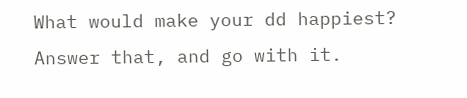What would make your dd happiest? Answer that, and go with it.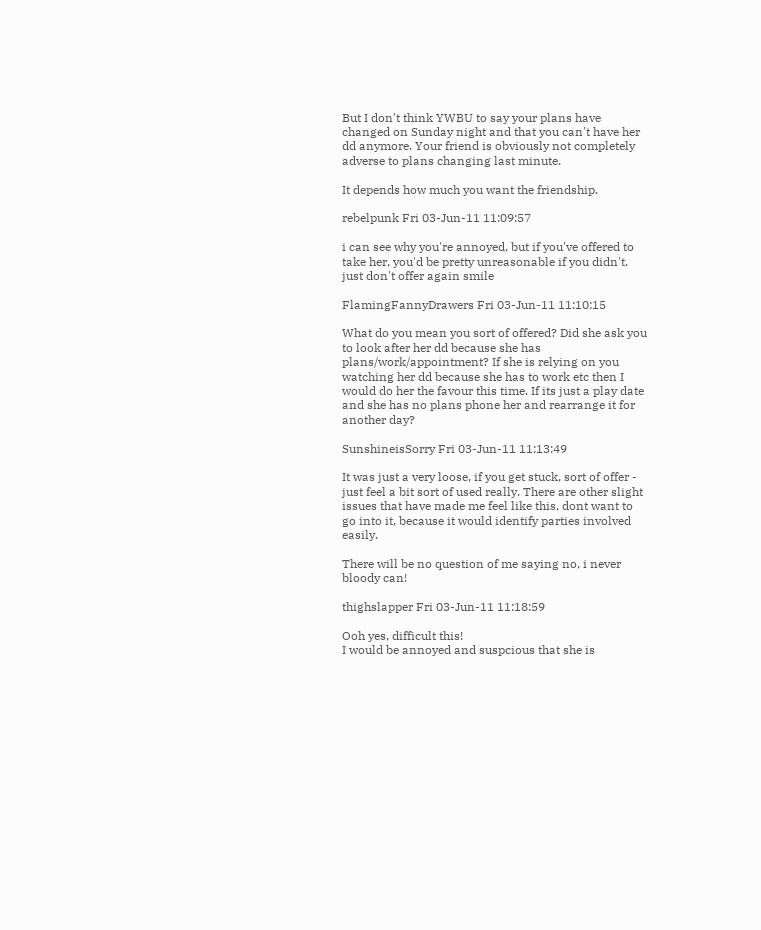But I don't think YWBU to say your plans have changed on Sunday night and that you can't have her dd anymore. Your friend is obviously not completely adverse to plans changing last minute.

It depends how much you want the friendship.

rebelpunk Fri 03-Jun-11 11:09:57

i can see why you're annoyed, but if you've offered to take her, you'd be pretty unreasonable if you didn't. just don't offer again smile

FlamingFannyDrawers Fri 03-Jun-11 11:10:15

What do you mean you sort of offered? Did she ask you to look after her dd because she has plans/work/appointment? If she is relying on you watching her dd because she has to work etc then I would do her the favour this time. If its just a play date and she has no plans phone her and rearrange it for another day?

SunshineisSorry Fri 03-Jun-11 11:13:49

It was just a very loose, if you get stuck, sort of offer - just feel a bit sort of used really. There are other slight issues that have made me feel like this, dont want to go into it, because it would identify parties involved easily.

There will be no question of me saying no, i never bloody can!

thighslapper Fri 03-Jun-11 11:18:59

Ooh yes, difficult this!
I would be annoyed and suspcious that she is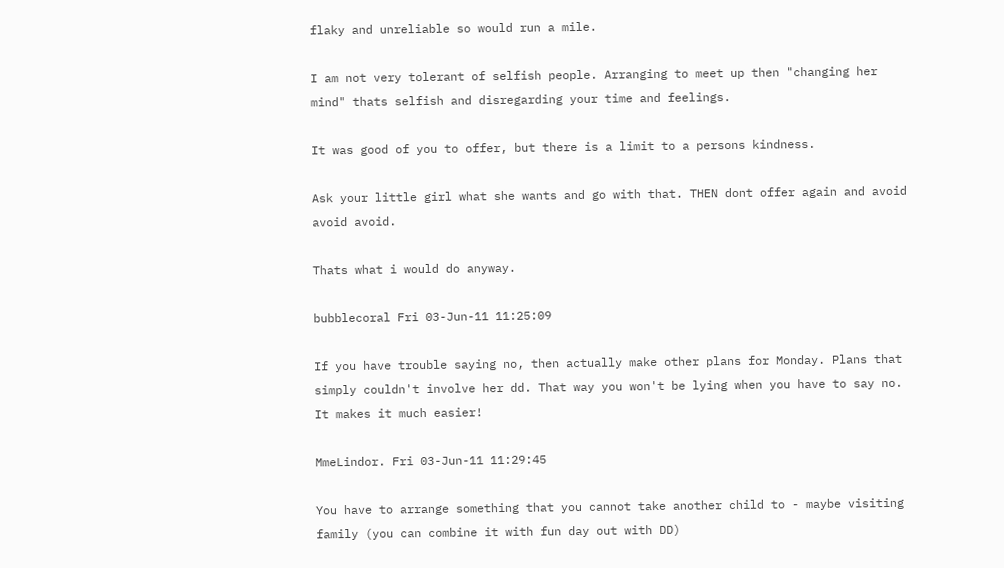flaky and unreliable so would run a mile.

I am not very tolerant of selfish people. Arranging to meet up then "changing her mind" thats selfish and disregarding your time and feelings.

It was good of you to offer, but there is a limit to a persons kindness.

Ask your little girl what she wants and go with that. THEN dont offer again and avoid avoid avoid.

Thats what i would do anyway.

bubblecoral Fri 03-Jun-11 11:25:09

If you have trouble saying no, then actually make other plans for Monday. Plans that simply couldn't involve her dd. That way you won't be lying when you have to say no. It makes it much easier!

MmeLindor. Fri 03-Jun-11 11:29:45

You have to arrange something that you cannot take another child to - maybe visiting family (you can combine it with fun day out with DD)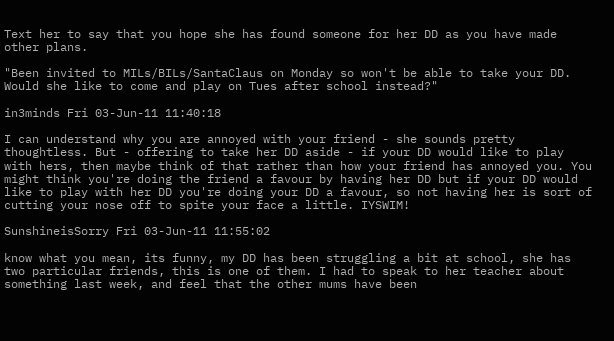Text her to say that you hope she has found someone for her DD as you have made other plans.

"Been invited to MILs/BILs/SantaClaus on Monday so won't be able to take your DD. Would she like to come and play on Tues after school instead?"

in3minds Fri 03-Jun-11 11:40:18

I can understand why you are annoyed with your friend - she sounds pretty thoughtless. But - offering to take her DD aside - if your DD would like to play with hers, then maybe think of that rather than how your friend has annoyed you. You might think you're doing the friend a favour by having her DD but if your DD would like to play with her DD you're doing your DD a favour, so not having her is sort of cutting your nose off to spite your face a little. IYSWIM!

SunshineisSorry Fri 03-Jun-11 11:55:02

know what you mean, its funny, my DD has been struggling a bit at school, she has two particular friends, this is one of them. I had to speak to her teacher about something last week, and feel that the other mums have been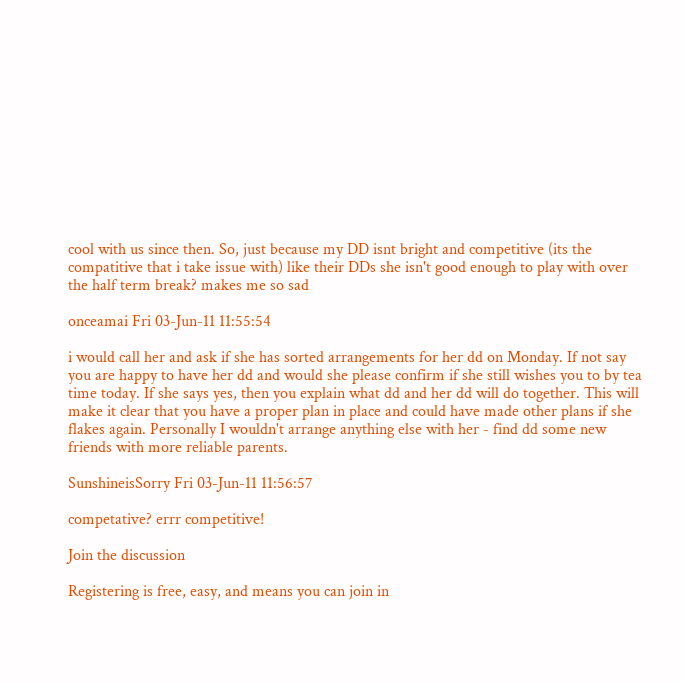cool with us since then. So, just because my DD isnt bright and competitive (its the compatitive that i take issue with) like their DDs she isn't good enough to play with over the half term break? makes me so sad

onceamai Fri 03-Jun-11 11:55:54

i would call her and ask if she has sorted arrangements for her dd on Monday. If not say you are happy to have her dd and would she please confirm if she still wishes you to by tea time today. If she says yes, then you explain what dd and her dd will do together. This will make it clear that you have a proper plan in place and could have made other plans if she flakes again. Personally I wouldn't arrange anything else with her - find dd some new friends with more reliable parents.

SunshineisSorry Fri 03-Jun-11 11:56:57

competative? errr competitive!

Join the discussion

Registering is free, easy, and means you can join in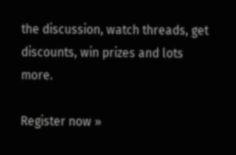the discussion, watch threads, get discounts, win prizes and lots more.

Register now »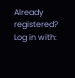Already registered? Log in with: